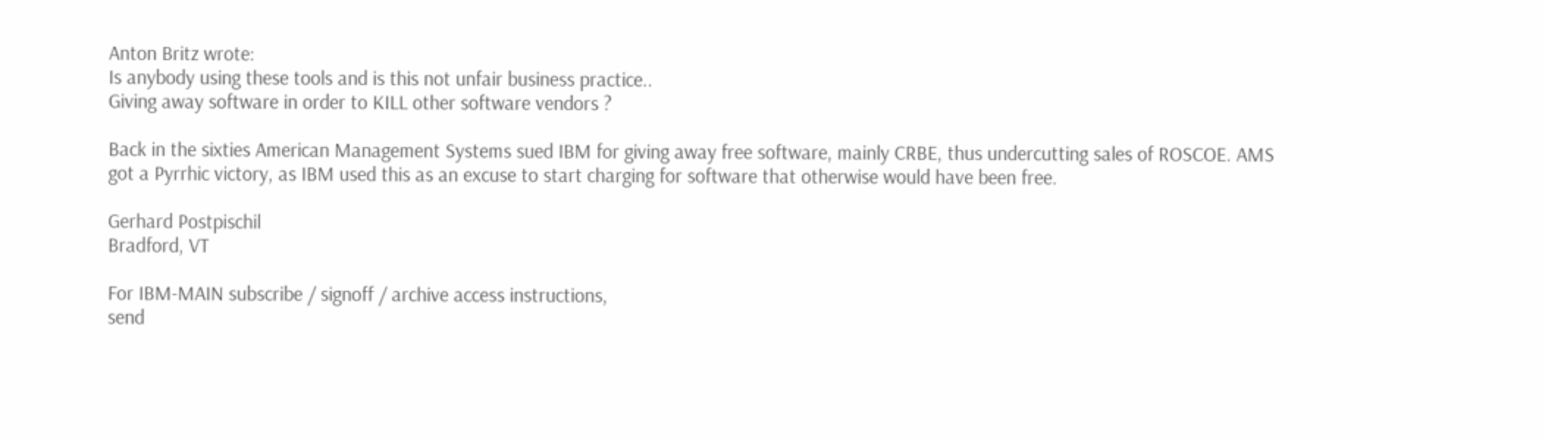Anton Britz wrote:
Is anybody using these tools and is this not unfair business practice..
Giving away software in order to KILL other software vendors ?

Back in the sixties American Management Systems sued IBM for giving away free software, mainly CRBE, thus undercutting sales of ROSCOE. AMS got a Pyrrhic victory, as IBM used this as an excuse to start charging for software that otherwise would have been free.

Gerhard Postpischil
Bradford, VT

For IBM-MAIN subscribe / signoff / archive access instructions,
send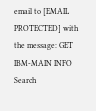email to [EMAIL PROTECTED] with the message: GET IBM-MAIN INFO
Search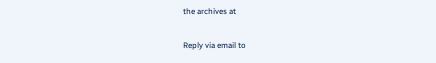the archives at

Reply via email to